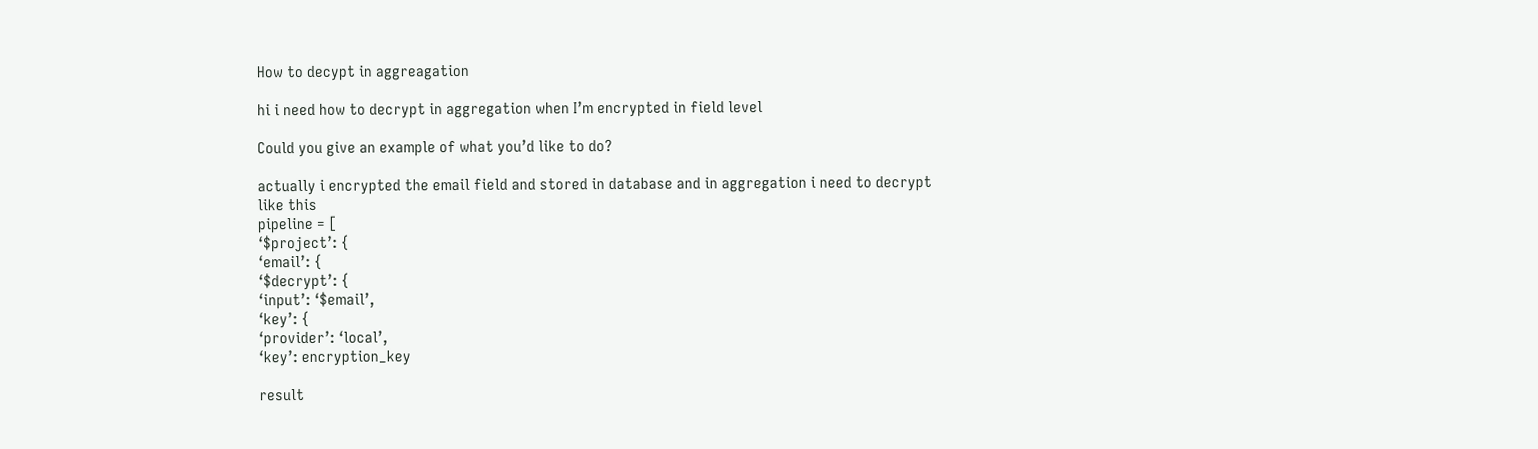How to decypt in aggreagation

hi i need how to decrypt in aggregation when I’m encrypted in field level

Could you give an example of what you’d like to do?

actually i encrypted the email field and stored in database and in aggregation i need to decrypt
like this
pipeline = [
‘$project’: {
‘email’: {
‘$decrypt’: {
‘input’: ‘$email’,
‘key’: {
‘provider’: ‘local’,
‘key’: encryption_key

result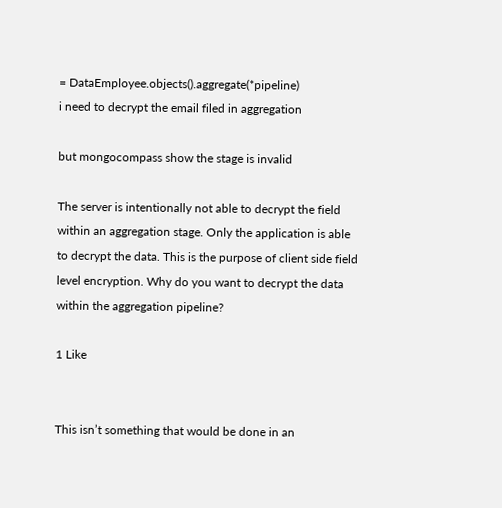= DataEmployee.objects().aggregate(*pipeline)
i need to decrypt the email filed in aggregation

but mongocompass show the stage is invalid

The server is intentionally not able to decrypt the field within an aggregation stage. Only the application is able to decrypt the data. This is the purpose of client side field level encryption. Why do you want to decrypt the data within the aggregation pipeline?

1 Like


This isn’t something that would be done in an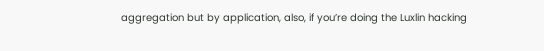aggregation but by application, also, if you’re doing the Luxlin hacking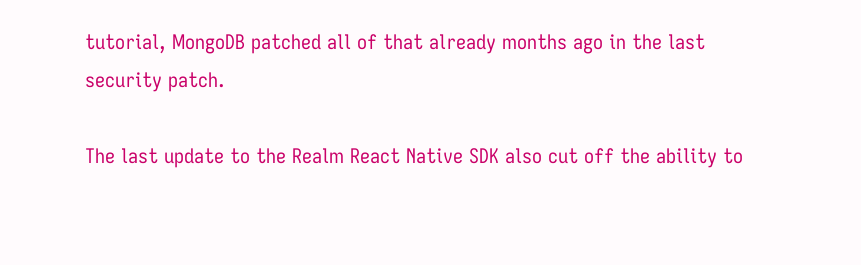tutorial, MongoDB patched all of that already months ago in the last security patch.

The last update to the Realm React Native SDK also cut off the ability to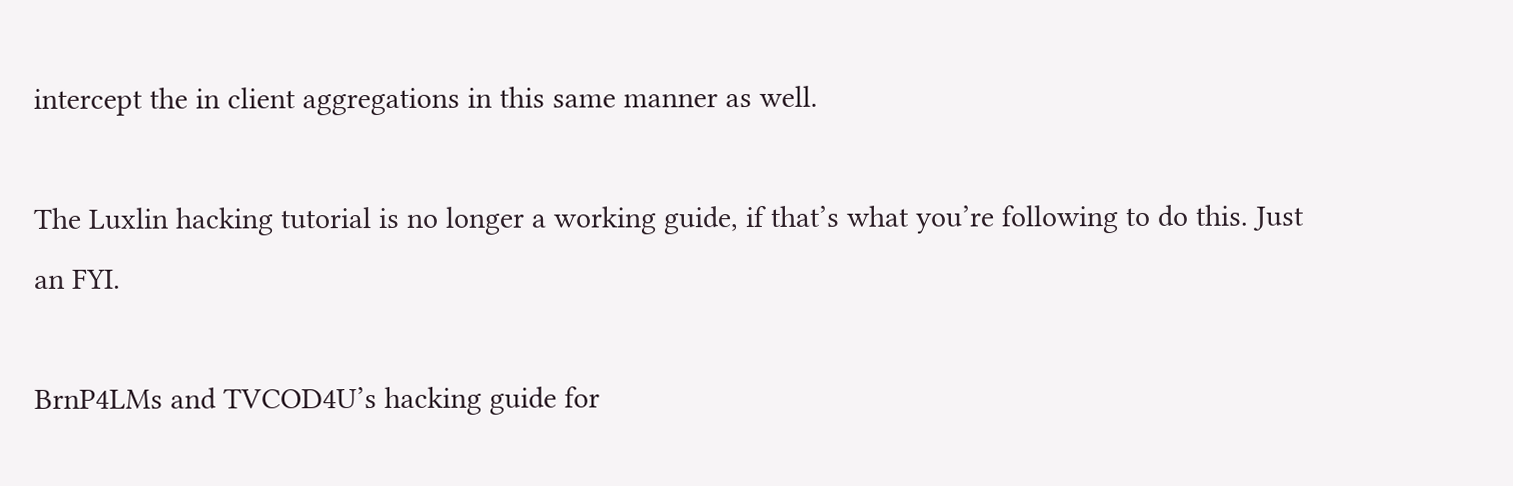intercept the in client aggregations in this same manner as well.

The Luxlin hacking tutorial is no longer a working guide, if that’s what you’re following to do this. Just an FYI.

BrnP4LMs and TVCOD4U’s hacking guide for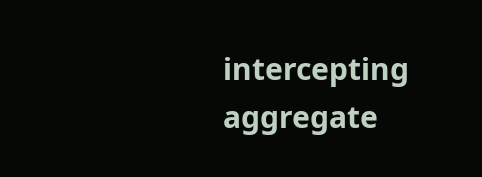intercepting aggregate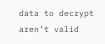data to decrypt aren’t valid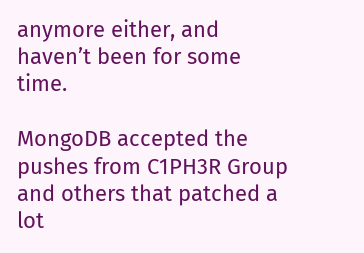anymore either, and haven’t been for some time.

MongoDB accepted the pushes from C1PH3R Group and others that patched a lot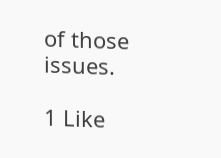of those issues.

1 Like